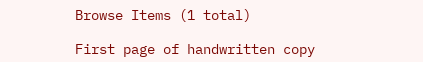Browse Items (1 total)

First page of handwritten copy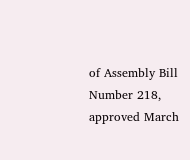of Assembly Bill Number 218, approved March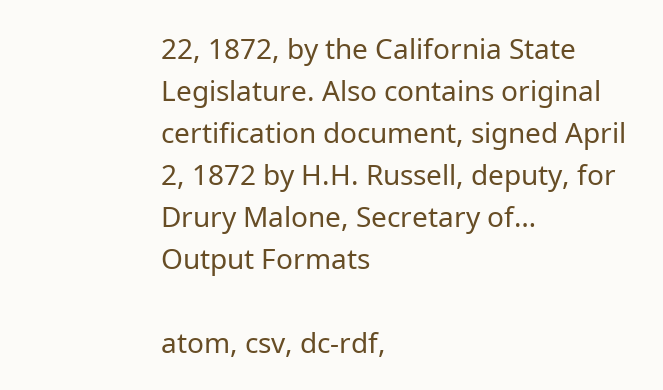22, 1872, by the California State Legislature. Also contains original certification document, signed April 2, 1872 by H.H. Russell, deputy, for Drury Malone, Secretary of…
Output Formats

atom, csv, dc-rdf,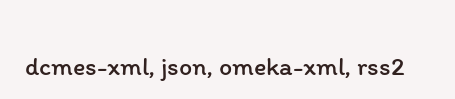dcmes-xml, json, omeka-xml, rss2